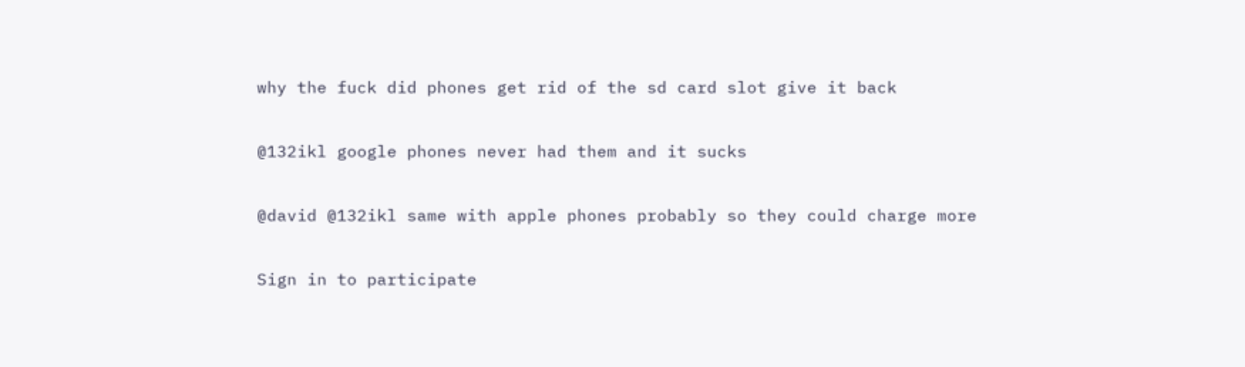why the fuck did phones get rid of the sd card slot give it back

@132ikl google phones never had them and it sucks

@david @132ikl same with apple phones probably so they could charge more

Sign in to participate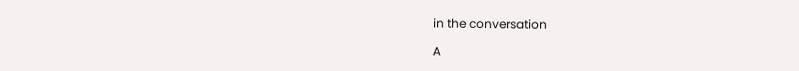in the conversation

A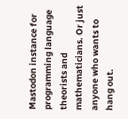Mastodon instance for programming language theorists and mathematicians. Or just anyone who wants to hang out.